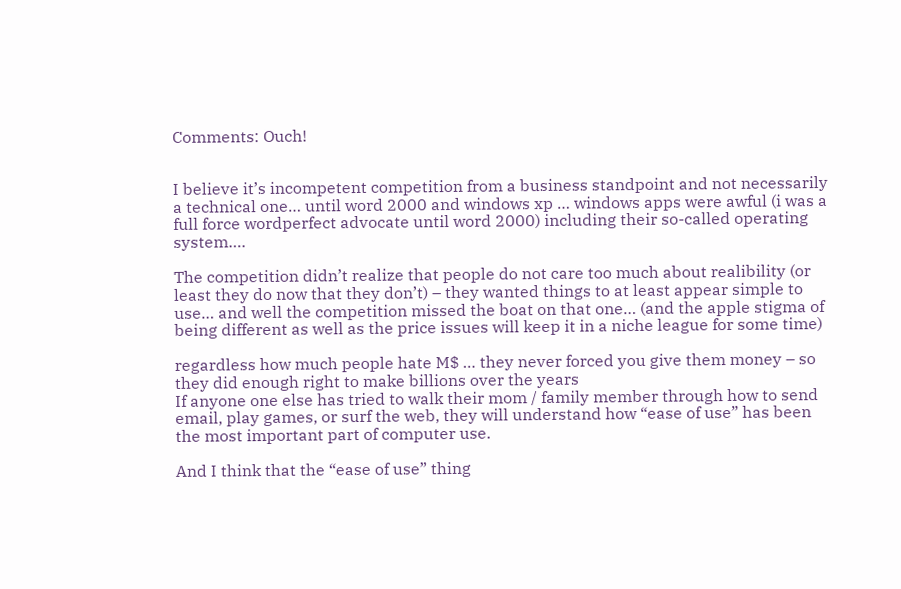Comments: Ouch!


I believe it’s incompetent competition from a business standpoint and not necessarily a technical one… until word 2000 and windows xp … windows apps were awful (i was a full force wordperfect advocate until word 2000) including their so-called operating system….

The competition didn’t realize that people do not care too much about realibility (or least they do now that they don’t) – they wanted things to at least appear simple to use… and well the competition missed the boat on that one… (and the apple stigma of being different as well as the price issues will keep it in a niche league for some time)

regardless how much people hate M$ … they never forced you give them money – so they did enough right to make billions over the years
If anyone one else has tried to walk their mom / family member through how to send email, play games, or surf the web, they will understand how “ease of use” has been the most important part of computer use.

And I think that the “ease of use” thing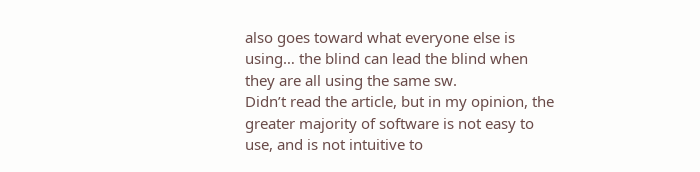also goes toward what everyone else is using… the blind can lead the blind when they are all using the same sw.
Didn’t read the article, but in my opinion, the greater majority of software is not easy to use, and is not intuitive to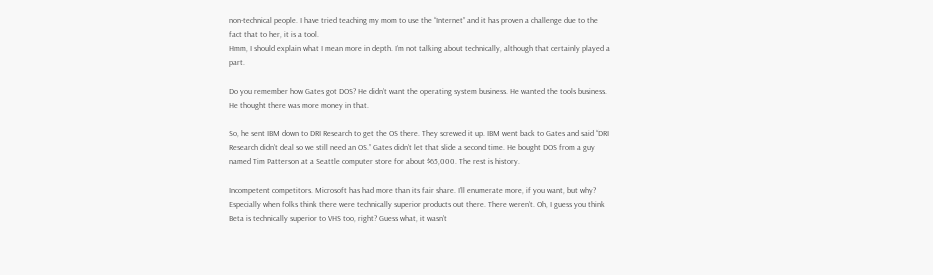non-technical people. I have tried teaching my mom to use the “Internet” and it has proven a challenge due to the fact that to her, it is a tool.
Hmm, I should explain what I mean more in depth. I’m not talking about technically, although that certainly played a part.

Do you remember how Gates got DOS? He didn’t want the operating system business. He wanted the tools business. He thought there was more money in that.

So, he sent IBM down to DRI Research to get the OS there. They screwed it up. IBM went back to Gates and said “DRI Research didn’t deal so we still need an OS.” Gates didn’t let that slide a second time. He bought DOS from a guy named Tim Patterson at a Seattle computer store for about $65,000. The rest is history.

Incompetent competitors. Microsoft has had more than its fair share. I’ll enumerate more, if you want, but why? Especially when folks think there were technically superior products out there. There weren’t. Oh, I guess you think Beta is technically superior to VHS too, right? Guess what, it wasn’t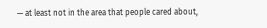— at least not in the area that people cared about,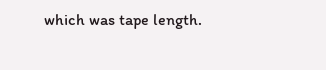which was tape length.